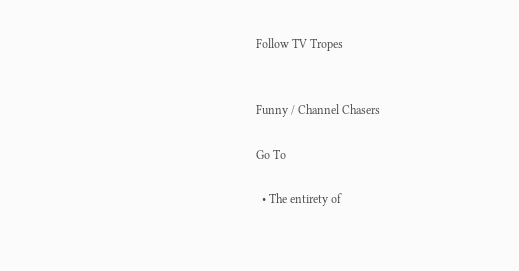Follow TV Tropes


Funny / Channel Chasers

Go To

  • The entirety of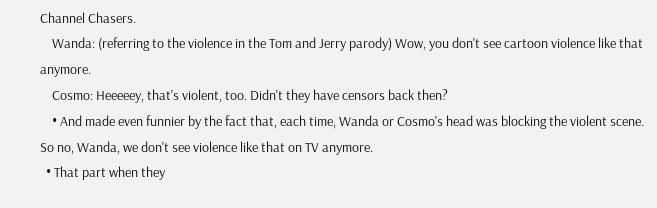Channel Chasers.
    Wanda: (referring to the violence in the Tom and Jerry parody) Wow, you don't see cartoon violence like that anymore.
    Cosmo: Heeeeey, that's violent, too. Didn't they have censors back then?
    • And made even funnier by the fact that, each time, Wanda or Cosmo's head was blocking the violent scene. So no, Wanda, we don't see violence like that on TV anymore.
  • That part when they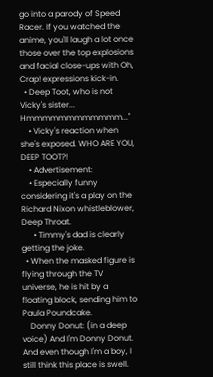go into a parody of Speed Racer. If you watched the anime, you'll laugh a lot once those over the top explosions and facial close-ups with Oh, Crap! expressions kick-in.
  • Deep Toot, who is not Vicky's sister... Hmmmmmmmmmmmm...''
    • Vicky's reaction when she's exposed. WHO ARE YOU, DEEP TOOT?!
    • Advertisement:
    • Especially funny considering it's a play on the Richard Nixon whistleblower, Deep Throat.
      • Timmy's dad is clearly getting the joke.
  • When the masked figure is flying through the TV universe, he is hit by a floating block, sending him to Paula Poundcake.
    Donny Donut: (in a deep voice) And I'm Donny Donut. And even though I'm a boy, I still think this place is swell.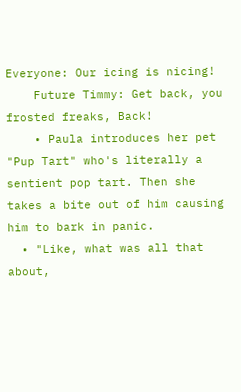Everyone: Our icing is nicing!
    Future Timmy: Get back, you frosted freaks, Back!
    • Paula introduces her pet "Pup Tart" who's literally a sentient pop tart. Then she takes a bite out of him causing him to bark in panic.
  • "Like, what was all that about,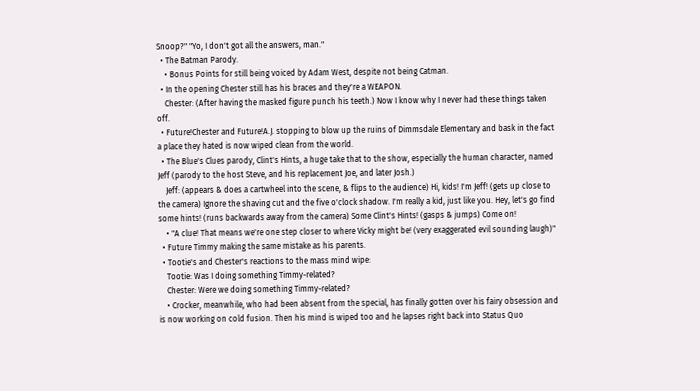Snoop?" "Yo, I don't got all the answers, man."
  • The Batman Parody.
    • Bonus Points for still being voiced by Adam West, despite not being Catman.
  • In the opening Chester still has his braces and they're a WEAPON.
    Chester: (After having the masked figure punch his teeth.) Now I know why I never had these things taken off.
  • Future!Chester and Future!A.J. stopping to blow up the ruins of Dimmsdale Elementary and bask in the fact a place they hated is now wiped clean from the world.
  • The Blue's Clues parody, Clint's Hints, a huge take that to the show, especially the human character, named Jeff (parody to the host Steve, and his replacement Joe, and later Josh.)
    Jeff: (appears & does a cartwheel into the scene, & flips to the audience) Hi, kids! I'm Jeff! (gets up close to the camera) Ignore the shaving cut and the five o'clock shadow. I'm really a kid, just like you. Hey, let's go find some hints! (runs backwards away from the camera) Some Clint's Hints! (gasps & jumps) Come on!
    • "A clue! That means we're one step closer to where Vicky might be! (very exaggerated evil sounding laugh)"
  • Future Timmy making the same mistake as his parents.
  • Tootie's and Chester's reactions to the mass mind wipe:
    Tootie: Was I doing something Timmy-related?
    Chester: Were we doing something Timmy-related?
    • Crocker, meanwhile, who had been absent from the special, has finally gotten over his fairy obsession and is now working on cold fusion. Then his mind is wiped too and he lapses right back into Status Quo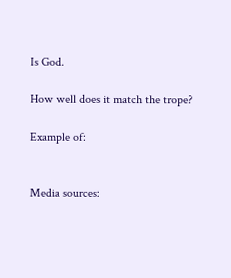Is God.

How well does it match the trope?

Example of:


Media sources: